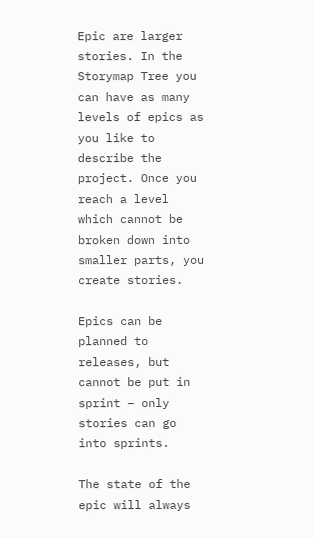Epic are larger stories. In the Storymap Tree you can have as many levels of epics as you like to describe the project. Once you reach a level which cannot be broken down into smaller parts, you create stories.

Epics can be planned to releases, but cannot be put in sprint – only stories can go into sprints.

The state of the epic will always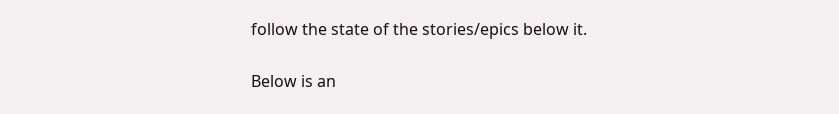follow the state of the stories/epics below it.

Below is an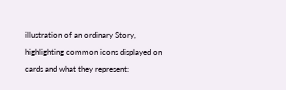illustration of an ordinary Story, highlighting common icons displayed on cards and what they represent: